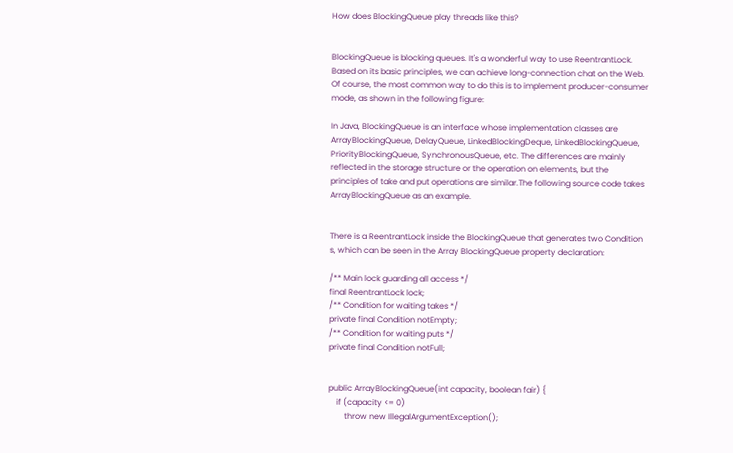How does BlockingQueue play threads like this?


BlockingQueue is blocking queues. It's a wonderful way to use ReentrantLock. Based on its basic principles, we can achieve long-connection chat on the Web. Of course, the most common way to do this is to implement producer-consumer mode, as shown in the following figure:

In Java, BlockingQueue is an interface whose implementation classes are ArrayBlockingQueue, DelayQueue, LinkedBlockingDeque, LinkedBlockingQueue, PriorityBlockingQueue, SynchronousQueue, etc. The differences are mainly reflected in the storage structure or the operation on elements, but the principles of take and put operations are similar.The following source code takes ArrayBlockingQueue as an example.


There is a ReentrantLock inside the BlockingQueue that generates two Condition s, which can be seen in the Array BlockingQueue property declaration:

/** Main lock guarding all access */
final ReentrantLock lock;
/** Condition for waiting takes */
private final Condition notEmpty;
/** Condition for waiting puts */
private final Condition notFull;


public ArrayBlockingQueue(int capacity, boolean fair) {
    if (capacity <= 0)
        throw new IllegalArgumentException();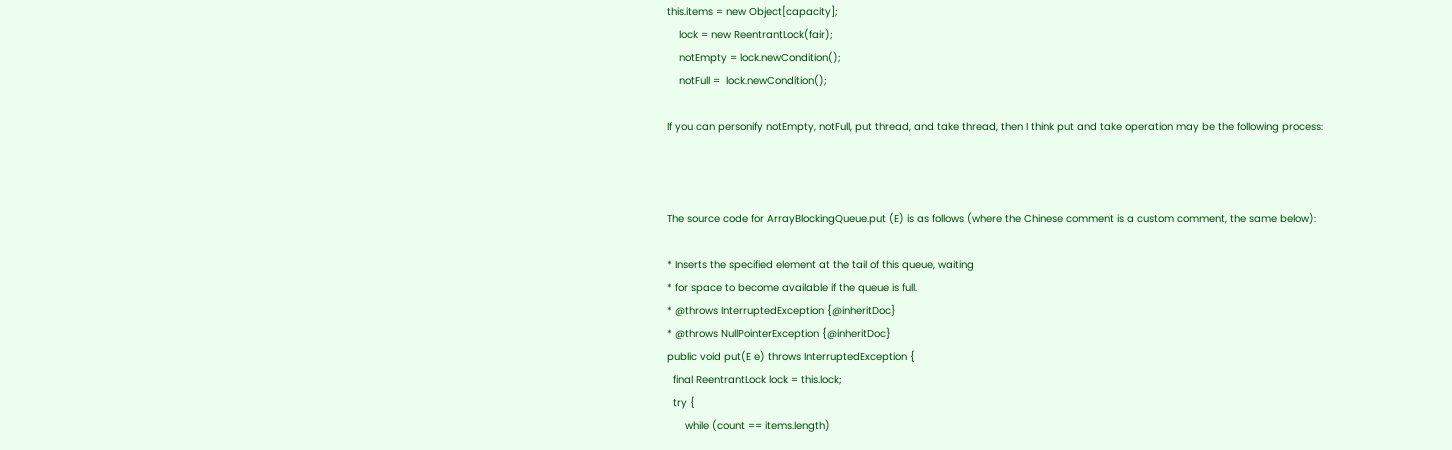this.items = new Object[capacity];
    lock = new ReentrantLock(fair);
    notEmpty = lock.newCondition();
    notFull =  lock.newCondition();

If you can personify notEmpty, notFull, put thread, and take thread, then I think put and take operation may be the following process:



The source code for ArrayBlockingQueue.put (E) is as follows (where the Chinese comment is a custom comment, the same below):

* Inserts the specified element at the tail of this queue, waiting
* for space to become available if the queue is full.
* @throws InterruptedException {@inheritDoc}
* @throws NullPointerException {@inheritDoc}
public void put(E e) throws InterruptedException {
  final ReentrantLock lock = this.lock;
  try {
      while (count == items.length)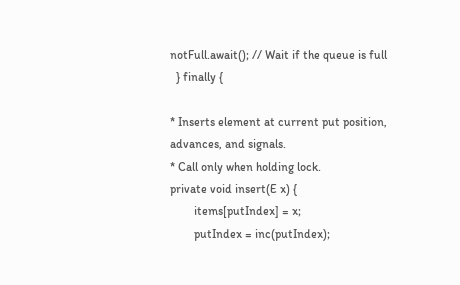notFull.await(); // Wait if the queue is full
  } finally {

* Inserts element at current put position, advances, and signals.
* Call only when holding lock.
private void insert(E x) {
        items[putIndex] = x;
        putIndex = inc(putIndex);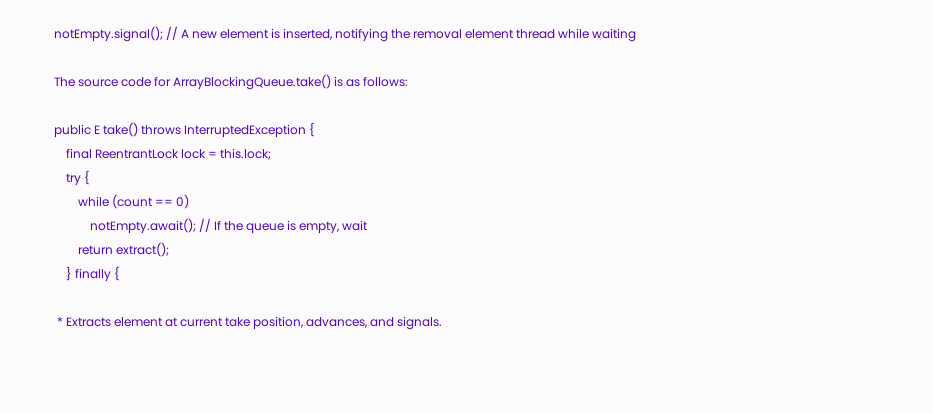notEmpty.signal(); // A new element is inserted, notifying the removal element thread while waiting

The source code for ArrayBlockingQueue.take() is as follows:

public E take() throws InterruptedException {
    final ReentrantLock lock = this.lock;
    try {
        while (count == 0)
            notEmpty.await(); // If the queue is empty, wait
        return extract();
    } finally {

 * Extracts element at current take position, advances, and signals.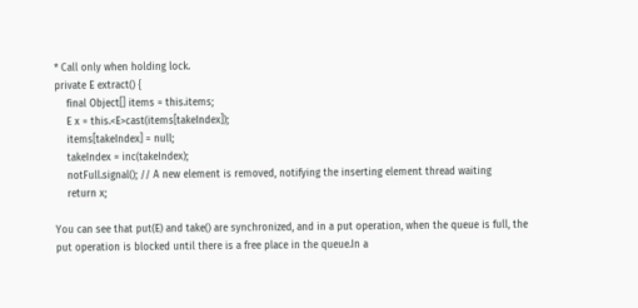* Call only when holding lock.
private E extract() {
    final Object[] items = this.items;
    E x = this.<E>cast(items[takeIndex]);
    items[takeIndex] = null;
    takeIndex = inc(takeIndex);
    notFull.signal(); // A new element is removed, notifying the inserting element thread waiting
    return x;

You can see that put(E) and take() are synchronized, and in a put operation, when the queue is full, the put operation is blocked until there is a free place in the queue.In a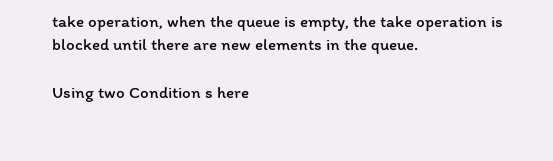take operation, when the queue is empty, the take operation is blocked until there are new elements in the queue.

Using two Condition s here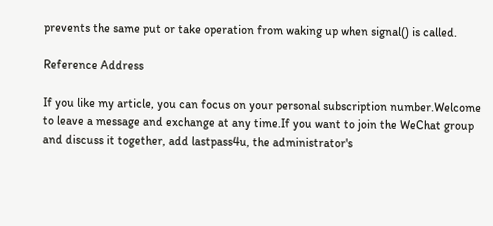prevents the same put or take operation from waking up when signal() is called.

Reference Address

If you like my article, you can focus on your personal subscription number.Welcome to leave a message and exchange at any time.If you want to join the WeChat group and discuss it together, add lastpass4u, the administrator's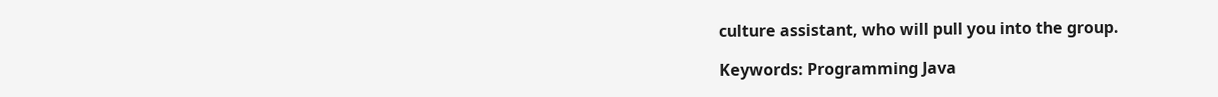culture assistant, who will pull you into the group.

Keywords: Programming Java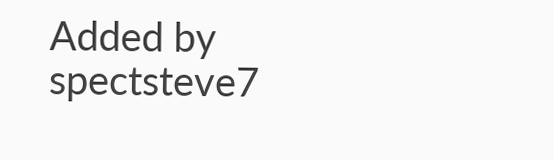Added by spectsteve7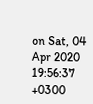on Sat, 04 Apr 2020 19:56:37 +0300